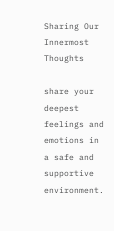Sharing Our Innermost Thoughts

share your deepest feelings and emotions in a safe and supportive environment.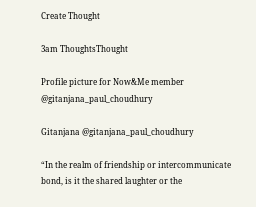Create Thought

3am ThoughtsThought

Profile picture for Now&Me member @gitanjana_paul_choudhury

Gitanjana @gitanjana_paul_choudhury

“In the realm of friendship or intercommunicate bond, is it the shared laughter or the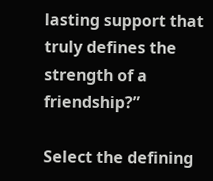lasting support that truly defines the strength of a friendship?”

Select the defining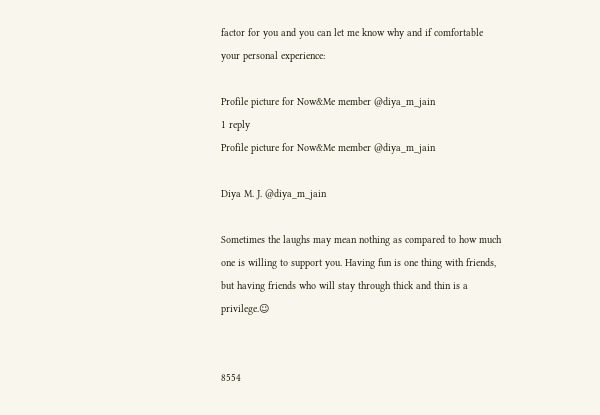factor for you and you can let me know why and if comfortable your personal experience:

Profile picture for Now&Me member @diya_m_jain
1 reply
Profile picture for Now&Me member @diya_m_jain

Diya M. J. @diya_m_jain

Sometimes the laughs may mean nothing as compared to how much one is willing to support you. Having fun is one thing with friends, but having friends who will stay through thick and thin is a privilege.☺


8554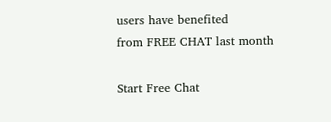users have benefited
from FREE CHAT last month

Start Free Chat